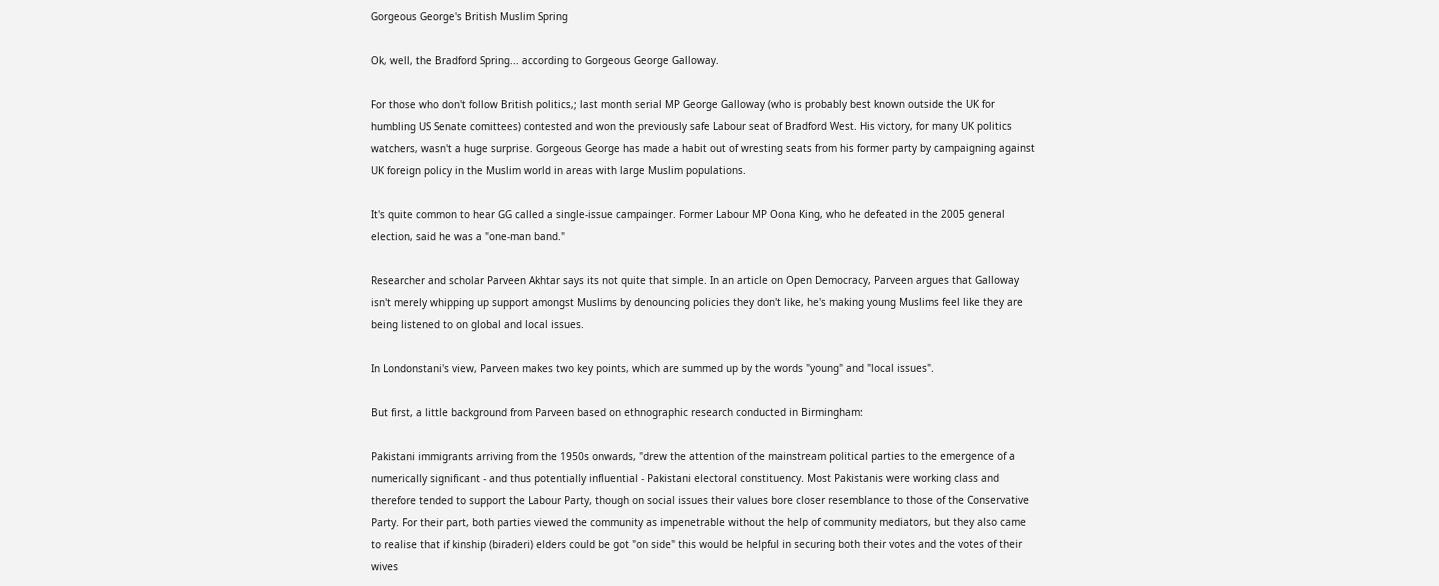Gorgeous George's British Muslim Spring

Ok, well, the Bradford Spring... according to Gorgeous George Galloway.

For those who don't follow British politics,; last month serial MP George Galloway (who is probably best known outside the UK for humbling US Senate comittees) contested and won the previously safe Labour seat of Bradford West. His victory, for many UK politics watchers, wasn't a huge surprise. Gorgeous George has made a habit out of wresting seats from his former party by campaigning against UK foreign policy in the Muslim world in areas with large Muslim populations.

It's quite common to hear GG called a single-issue campainger. Former Labour MP Oona King, who he defeated in the 2005 general election, said he was a "one-man band."

Researcher and scholar Parveen Akhtar says its not quite that simple. In an article on Open Democracy, Parveen argues that Galloway isn't merely whipping up support amongst Muslims by denouncing policies they don't like, he's making young Muslims feel like they are being listened to on global and local issues.

In Londonstani's view, Parveen makes two key points, which are summed up by the words "young" and "local issues".

But first, a little background from Parveen based on ethnographic research conducted in Birmingham:

Pakistani immigrants arriving from the 1950s onwards, "drew the attention of the mainstream political parties to the emergence of a numerically significant - and thus potentially influential - Pakistani electoral constituency. Most Pakistanis were working class and therefore tended to support the Labour Party, though on social issues their values bore closer resemblance to those of the Conservative Party. For their part, both parties viewed the community as impenetrable without the help of community mediators, but they also came to realise that if kinship (biraderi) elders could be got "on side" this would be helpful in securing both their votes and the votes of their wives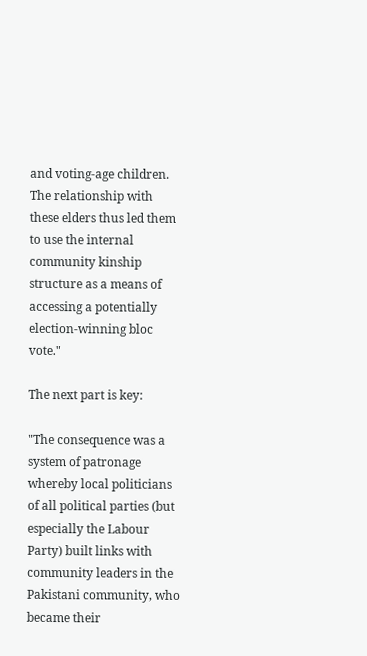and voting-age children. The relationship with these elders thus led them to use the internal community kinship structure as a means of accessing a potentially election-winning bloc vote."

The next part is key:

"The consequence was a system of patronage whereby local politicians of all political parties (but especially the Labour Party) built links with community leaders in the Pakistani community, who became their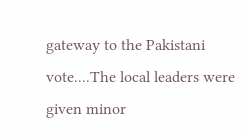gateway to the Pakistani vote....The local leaders were given minor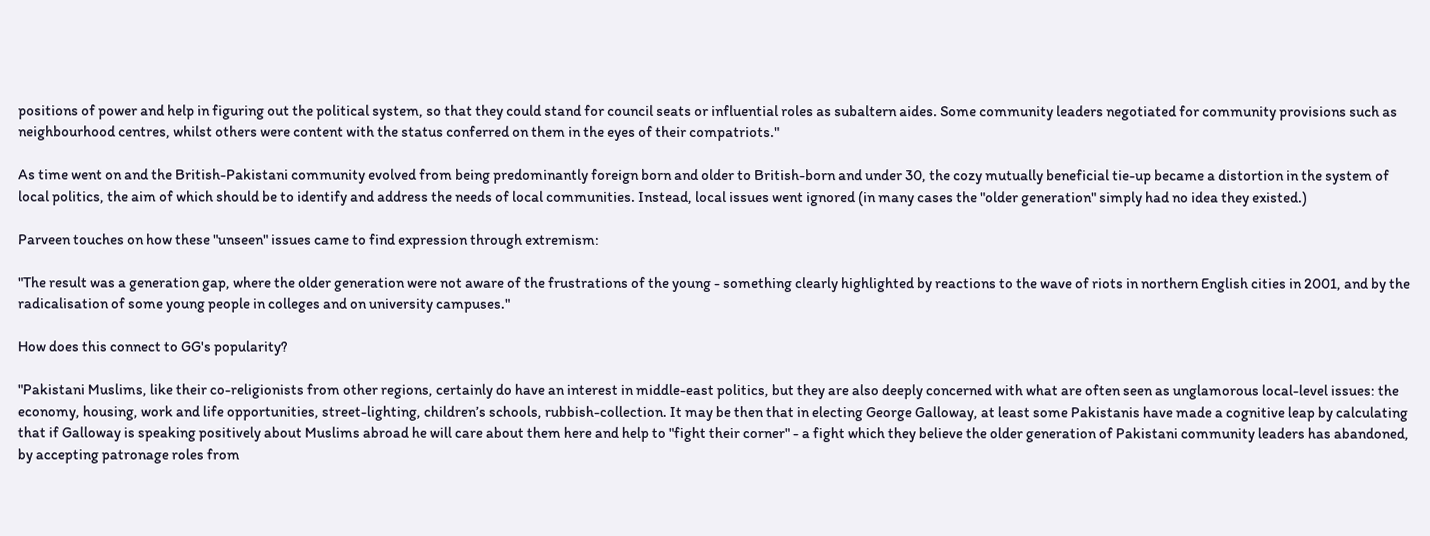positions of power and help in figuring out the political system, so that they could stand for council seats or influential roles as subaltern aides. Some community leaders negotiated for community provisions such as neighbourhood centres, whilst others were content with the status conferred on them in the eyes of their compatriots."

As time went on and the British-Pakistani community evolved from being predominantly foreign born and older to British-born and under 30, the cozy mutually beneficial tie-up became a distortion in the system of local politics, the aim of which should be to identify and address the needs of local communities. Instead, local issues went ignored (in many cases the "older generation" simply had no idea they existed.)

Parveen touches on how these "unseen" issues came to find expression through extremism:

"The result was a generation gap, where the older generation were not aware of the frustrations of the young - something clearly highlighted by reactions to the wave of riots in northern English cities in 2001, and by the radicalisation of some young people in colleges and on university campuses."

How does this connect to GG's popularity?

"Pakistani Muslims, like their co-religionists from other regions, certainly do have an interest in middle-east politics, but they are also deeply concerned with what are often seen as unglamorous local-level issues: the economy, housing, work and life opportunities, street-lighting, children’s schools, rubbish-collection. It may be then that in electing George Galloway, at least some Pakistanis have made a cognitive leap by calculating that if Galloway is speaking positively about Muslims abroad he will care about them here and help to "fight their corner" - a fight which they believe the older generation of Pakistani community leaders has abandoned, by accepting patronage roles from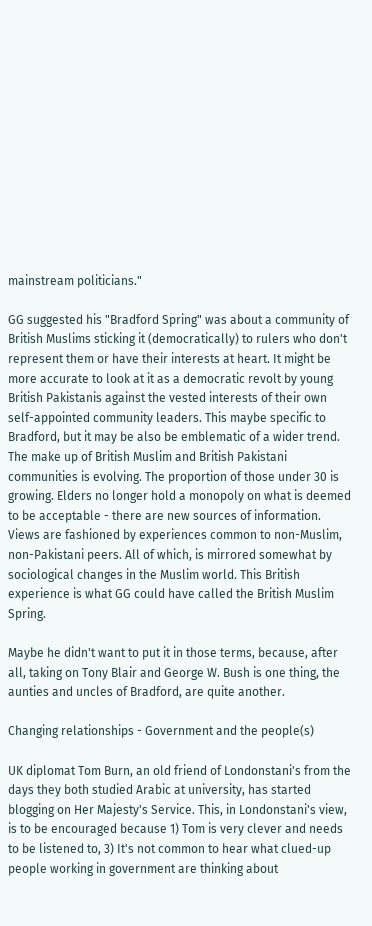mainstream politicians."

GG suggested his "Bradford Spring" was about a community of British Muslims sticking it (democratically) to rulers who don't represent them or have their interests at heart. It might be more accurate to look at it as a democratic revolt by young British Pakistanis against the vested interests of their own self-appointed community leaders. This maybe specific to Bradford, but it may be also be emblematic of a wider trend. The make up of British Muslim and British Pakistani communities is evolving. The proportion of those under 30 is growing. Elders no longer hold a monopoly on what is deemed to be acceptable - there are new sources of information. Views are fashioned by experiences common to non-Muslim, non-Pakistani peers. All of which, is mirrored somewhat by sociological changes in the Muslim world. This British experience is what GG could have called the British Muslim Spring.

Maybe he didn't want to put it in those terms, because, after all, taking on Tony Blair and George W. Bush is one thing, the aunties and uncles of Bradford, are quite another.

Changing relationships - Government and the people(s)

UK diplomat Tom Burn, an old friend of Londonstani's from the days they both studied Arabic at university, has started blogging on Her Majesty's Service. This, in Londonstani's view, is to be encouraged because 1) Tom is very clever and needs to be listened to, 3) It's not common to hear what clued-up people working in government are thinking about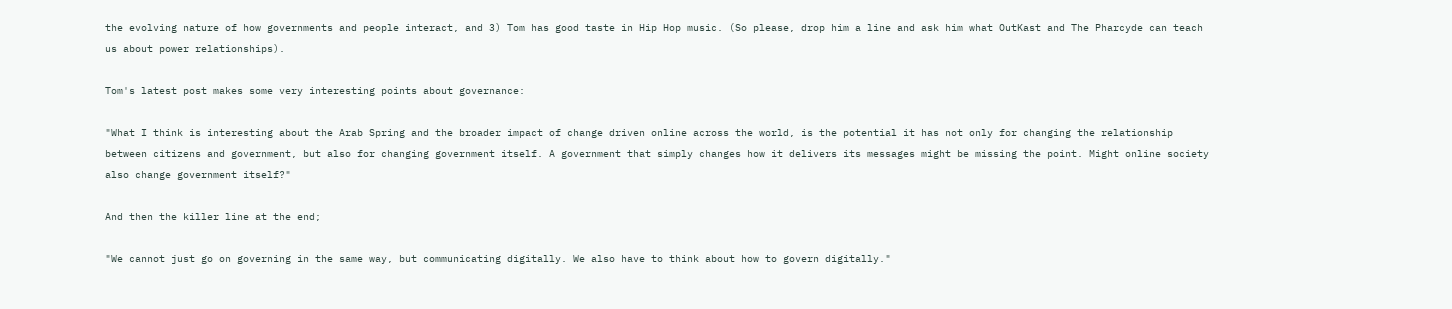the evolving nature of how governments and people interact, and 3) Tom has good taste in Hip Hop music. (So please, drop him a line and ask him what OutKast and The Pharcyde can teach us about power relationships).

Tom's latest post makes some very interesting points about governance:

"What I think is interesting about the Arab Spring and the broader impact of change driven online across the world, is the potential it has not only for changing the relationship between citizens and government, but also for changing government itself. A government that simply changes how it delivers its messages might be missing the point. Might online society also change government itself?"

And then the killer line at the end;

"We cannot just go on governing in the same way, but communicating digitally. We also have to think about how to govern digitally."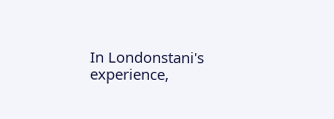In Londonstani's experience,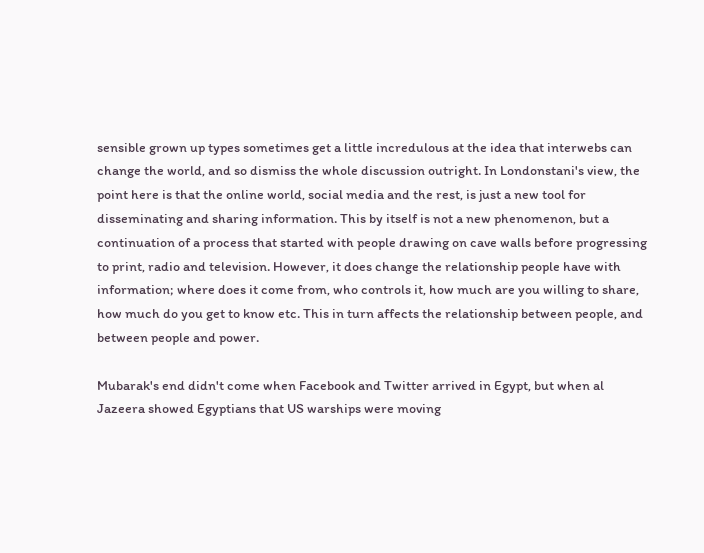sensible grown up types sometimes get a little incredulous at the idea that interwebs can change the world, and so dismiss the whole discussion outright. In Londonstani's view, the point here is that the online world, social media and the rest, is just a new tool for disseminating and sharing information. This by itself is not a new phenomenon, but a continuation of a process that started with people drawing on cave walls before progressing to print, radio and television. However, it does change the relationship people have with information; where does it come from, who controls it, how much are you willing to share, how much do you get to know etc. This in turn affects the relationship between people, and between people and power.

Mubarak's end didn't come when Facebook and Twitter arrived in Egypt, but when al Jazeera showed Egyptians that US warships were moving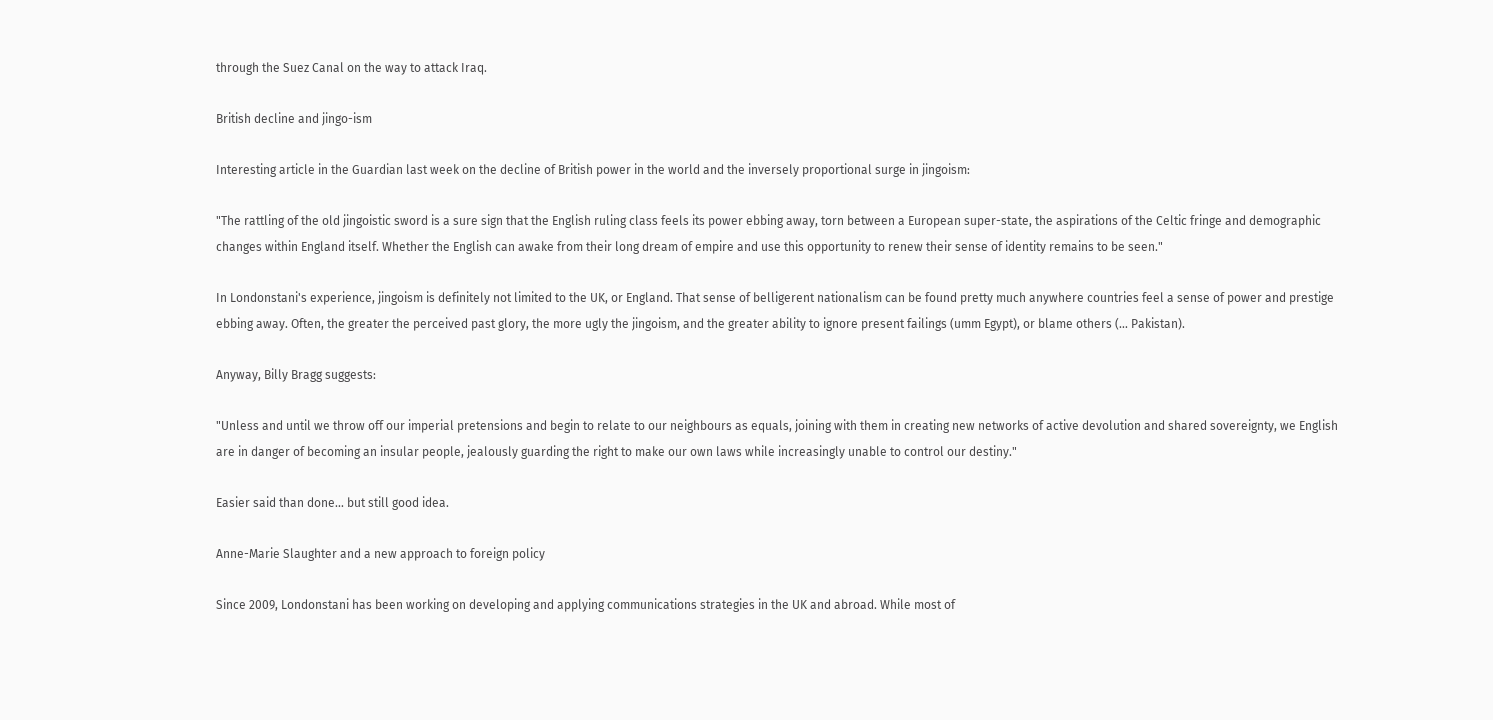through the Suez Canal on the way to attack Iraq.

British decline and jingo-ism

Interesting article in the Guardian last week on the decline of British power in the world and the inversely proportional surge in jingoism:

"The rattling of the old jingoistic sword is a sure sign that the English ruling class feels its power ebbing away, torn between a European super-state, the aspirations of the Celtic fringe and demographic changes within England itself. Whether the English can awake from their long dream of empire and use this opportunity to renew their sense of identity remains to be seen."

In Londonstani's experience, jingoism is definitely not limited to the UK, or England. That sense of belligerent nationalism can be found pretty much anywhere countries feel a sense of power and prestige ebbing away. Often, the greater the perceived past glory, the more ugly the jingoism, and the greater ability to ignore present failings (umm Egypt), or blame others (... Pakistan).

Anyway, Billy Bragg suggests:

"Unless and until we throw off our imperial pretensions and begin to relate to our neighbours as equals, joining with them in creating new networks of active devolution and shared sovereignty, we English are in danger of becoming an insular people, jealously guarding the right to make our own laws while increasingly unable to control our destiny."

Easier said than done... but still good idea.

Anne-Marie Slaughter and a new approach to foreign policy

Since 2009, Londonstani has been working on developing and applying communications strategies in the UK and abroad. While most of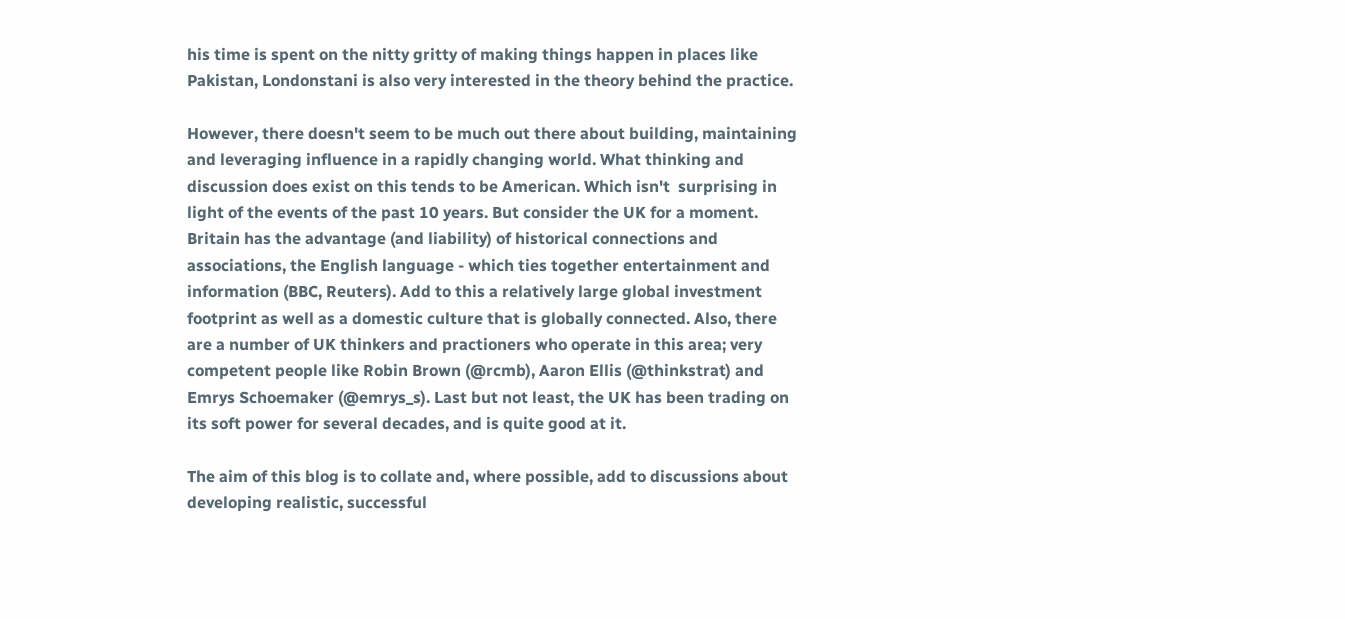his time is spent on the nitty gritty of making things happen in places like Pakistan, Londonstani is also very interested in the theory behind the practice.

However, there doesn't seem to be much out there about building, maintaining and leveraging influence in a rapidly changing world. What thinking and discussion does exist on this tends to be American. Which isn't  surprising in light of the events of the past 10 years. But consider the UK for a moment. Britain has the advantage (and liability) of historical connections and associations, the English language - which ties together entertainment and information (BBC, Reuters). Add to this a relatively large global investment footprint as well as a domestic culture that is globally connected. Also, there are a number of UK thinkers and practioners who operate in this area; very competent people like Robin Brown (@rcmb), Aaron Ellis (@thinkstrat) and Emrys Schoemaker (@emrys_s). Last but not least, the UK has been trading on its soft power for several decades, and is quite good at it.

The aim of this blog is to collate and, where possible, add to discussions about developing realistic, successful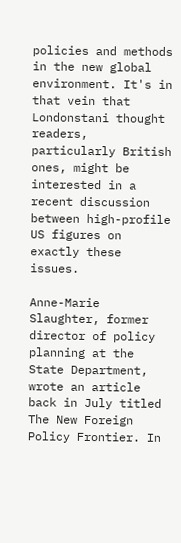policies and methods in the new global environment. It's in that vein that Londonstani thought readers, particularly British ones, might be interested in a recent discussion between high-profile US figures on exactly these issues.

Anne-Marie Slaughter, former director of policy planning at the State Department, wrote an article back in July titled The New Foreign Policy Frontier. In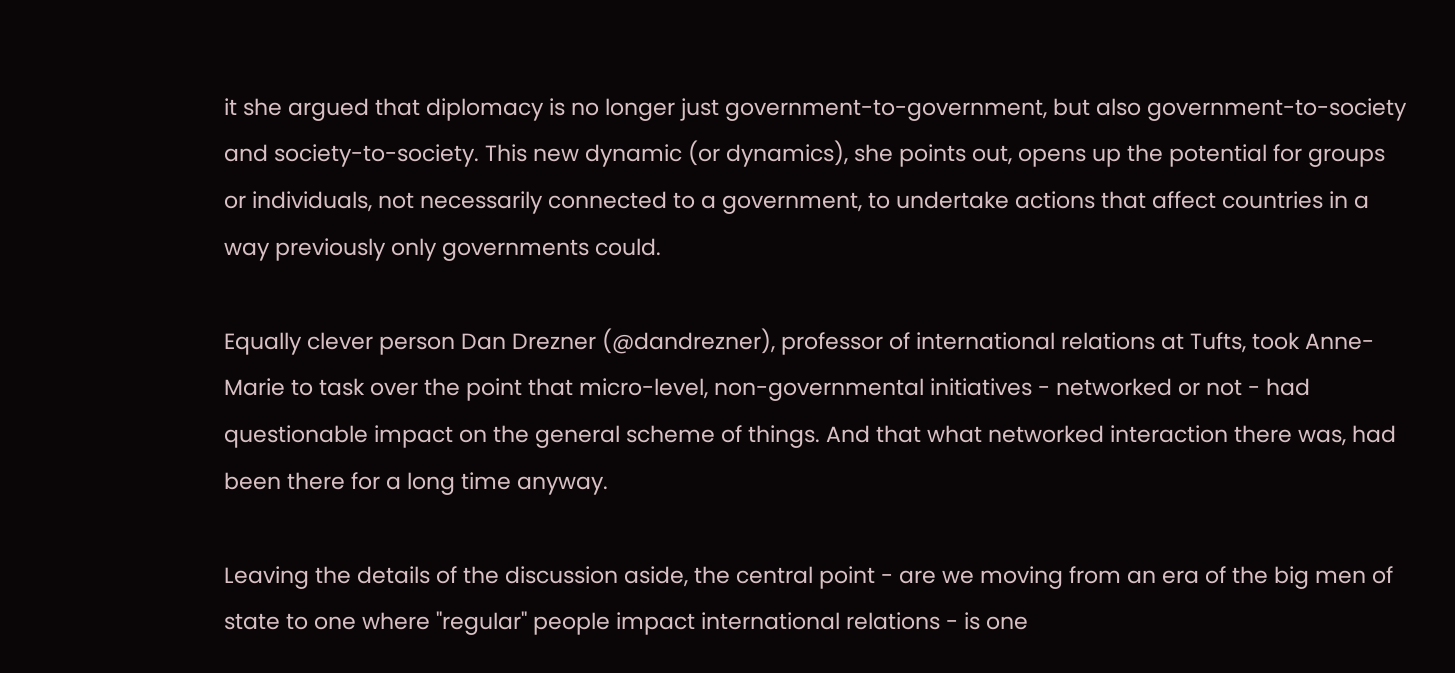it she argued that diplomacy is no longer just government-to-government, but also government-to-society and society-to-society. This new dynamic (or dynamics), she points out, opens up the potential for groups or individuals, not necessarily connected to a government, to undertake actions that affect countries in a way previously only governments could.

Equally clever person Dan Drezner (@dandrezner), professor of international relations at Tufts, took Anne-Marie to task over the point that micro-level, non-governmental initiatives - networked or not - had questionable impact on the general scheme of things. And that what networked interaction there was, had been there for a long time anyway.

Leaving the details of the discussion aside, the central point - are we moving from an era of the big men of state to one where "regular" people impact international relations - is one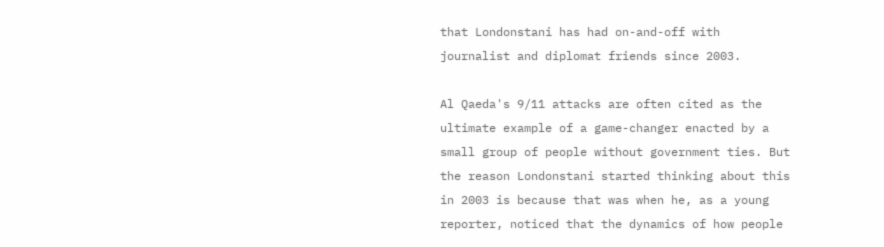that Londonstani has had on-and-off with journalist and diplomat friends since 2003.

Al Qaeda's 9/11 attacks are often cited as the ultimate example of a game-changer enacted by a small group of people without government ties. But the reason Londonstani started thinking about this in 2003 is because that was when he, as a young reporter, noticed that the dynamics of how people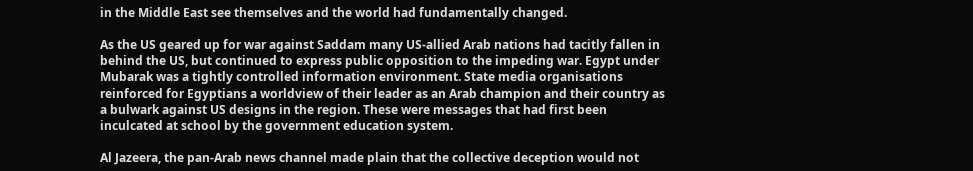in the Middle East see themselves and the world had fundamentally changed.

As the US geared up for war against Saddam many US-allied Arab nations had tacitly fallen in behind the US, but continued to express public opposition to the impeding war. Egypt under Mubarak was a tightly controlled information environment. State media organisations reinforced for Egyptians a worldview of their leader as an Arab champion and their country as a bulwark against US designs in the region. These were messages that had first been inculcated at school by the government education system.

Al Jazeera, the pan-Arab news channel made plain that the collective deception would not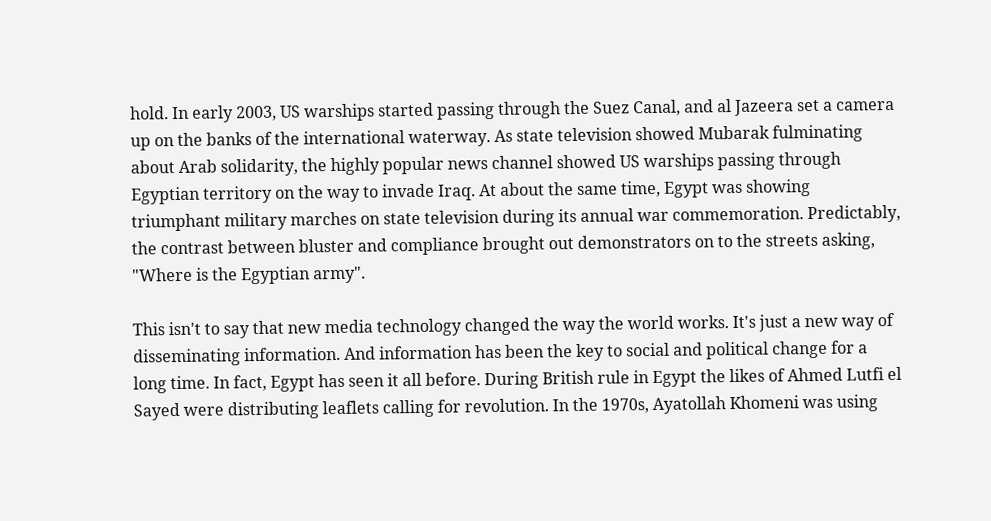hold. In early 2003, US warships started passing through the Suez Canal, and al Jazeera set a camera up on the banks of the international waterway. As state television showed Mubarak fulminating about Arab solidarity, the highly popular news channel showed US warships passing through Egyptian territory on the way to invade Iraq. At about the same time, Egypt was showing triumphant military marches on state television during its annual war commemoration. Predictably, the contrast between bluster and compliance brought out demonstrators on to the streets asking, "Where is the Egyptian army".

This isn't to say that new media technology changed the way the world works. It's just a new way of disseminating information. And information has been the key to social and political change for a long time. In fact, Egypt has seen it all before. During British rule in Egypt the likes of Ahmed Lutfi el Sayed were distributing leaflets calling for revolution. In the 1970s, Ayatollah Khomeni was using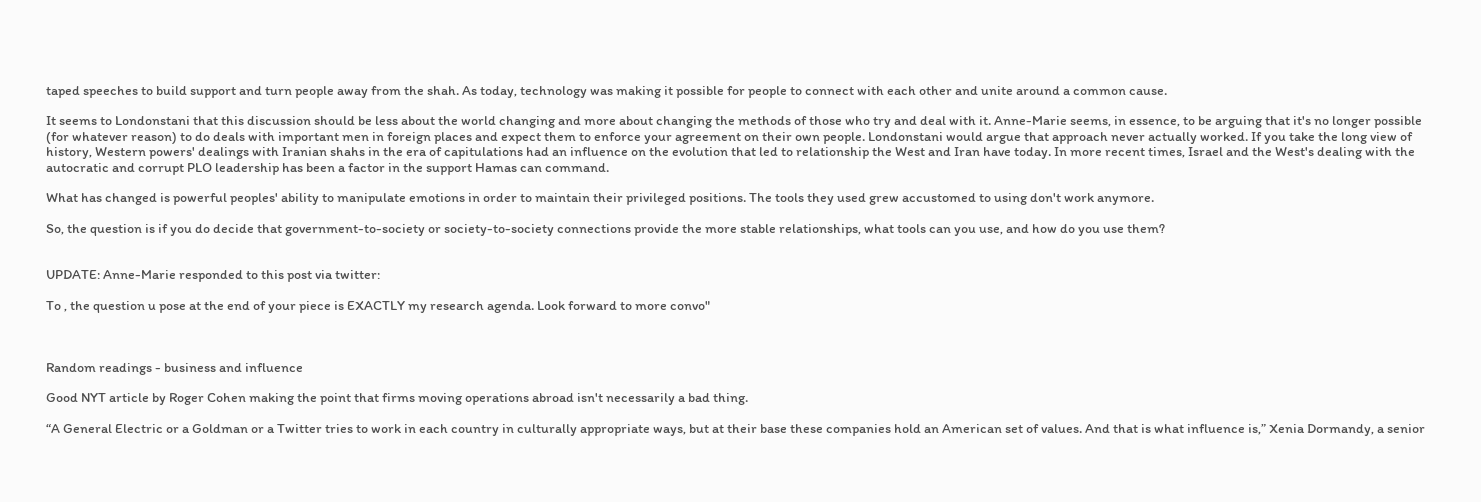taped speeches to build support and turn people away from the shah. As today, technology was making it possible for people to connect with each other and unite around a common cause.

It seems to Londonstani that this discussion should be less about the world changing and more about changing the methods of those who try and deal with it. Anne-Marie seems, in essence, to be arguing that it's no longer possible (for whatever reason) to do deals with important men in foreign places and expect them to enforce your agreement on their own people. Londonstani would argue that approach never actually worked. If you take the long view of history, Western powers' dealings with Iranian shahs in the era of capitulations had an influence on the evolution that led to relationship the West and Iran have today. In more recent times, Israel and the West's dealing with the autocratic and corrupt PLO leadership has been a factor in the support Hamas can command.

What has changed is powerful peoples' ability to manipulate emotions in order to maintain their privileged positions. The tools they used grew accustomed to using don't work anymore.

So, the question is if you do decide that government-to-society or society-to-society connections provide the more stable relationships, what tools can you use, and how do you use them?


UPDATE: Anne-Marie responded to this post via twitter:

To , the question u pose at the end of your piece is EXACTLY my research agenda. Look forward to more convo"



Random readings - business and influence

Good NYT article by Roger Cohen making the point that firms moving operations abroad isn't necessarily a bad thing.

“A General Electric or a Goldman or a Twitter tries to work in each country in culturally appropriate ways, but at their base these companies hold an American set of values. And that is what influence is,” Xenia Dormandy, a senior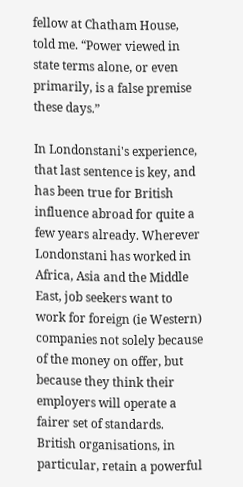fellow at Chatham House, told me. “Power viewed in state terms alone, or even primarily, is a false premise these days.”

In Londonstani's experience, that last sentence is key, and has been true for British influence abroad for quite a few years already. Wherever Londonstani has worked in Africa, Asia and the Middle East, job seekers want to work for foreign (ie Western) companies not solely because of the money on offer, but because they think their employers will operate a fairer set of standards. British organisations, in particular, retain a powerful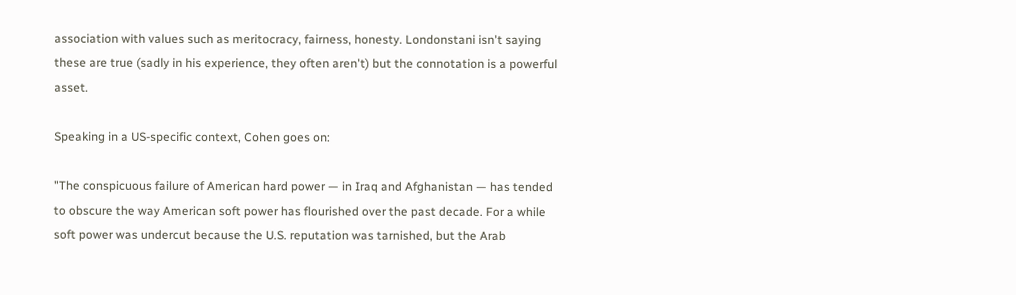association with values such as meritocracy, fairness, honesty. Londonstani isn't saying these are true (sadly in his experience, they often aren't) but the connotation is a powerful asset.

Speaking in a US-specific context, Cohen goes on:

"The conspicuous failure of American hard power — in Iraq and Afghanistan — has tended to obscure the way American soft power has flourished over the past decade. For a while soft power was undercut because the U.S. reputation was tarnished, but the Arab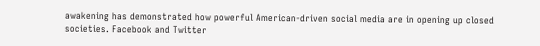awakening has demonstrated how powerful American-driven social media are in opening up closed societies. Facebook and Twitter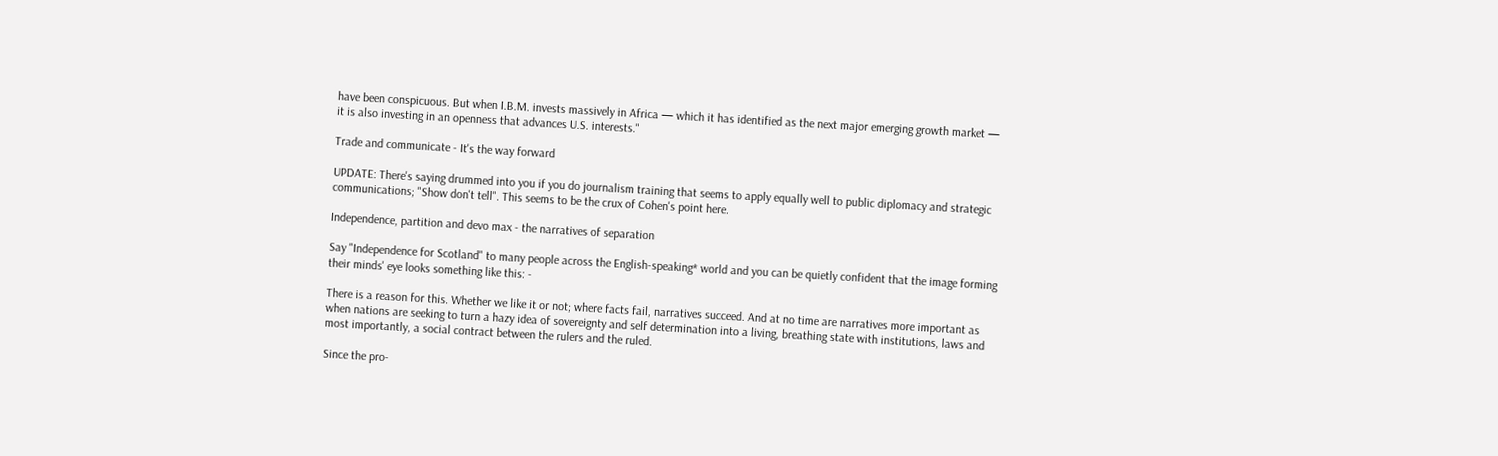have been conspicuous. But when I.B.M. invests massively in Africa — which it has identified as the next major emerging growth market — it is also investing in an openness that advances U.S. interests."

Trade and communicate - It's the way forward

UPDATE: There's saying drummed into you if you do journalism training that seems to apply equally well to public diplomacy and strategic communications; "Show don't tell". This seems to be the crux of Cohen's point here.

Independence, partition and devo max - the narratives of separation

Say "Independence for Scotland" to many people across the English-speaking* world and you can be quietly confident that the image forming their minds' eye looks something like this: -

There is a reason for this. Whether we like it or not; where facts fail, narratives succeed. And at no time are narratives more important as when nations are seeking to turn a hazy idea of sovereignty and self determination into a living, breathing state with institutions, laws and most importantly, a social contract between the rulers and the ruled.

Since the pro-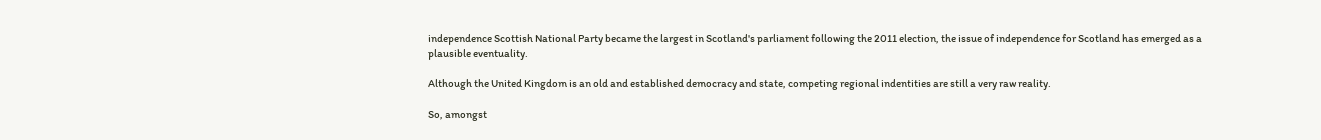independence Scottish National Party became the largest in Scotland's parliament following the 2011 election, the issue of independence for Scotland has emerged as a plausible eventuality.

Although the United Kingdom is an old and established democracy and state, competing regional indentities are still a very raw reality.

So, amongst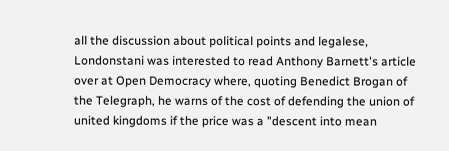all the discussion about political points and legalese, Londonstani was interested to read Anthony Barnett's article over at Open Democracy where, quoting Benedict Brogan of the Telegraph, he warns of the cost of defending the union of united kingdoms if the price was a "descent into mean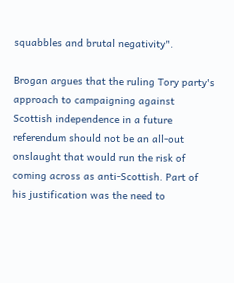squabbles and brutal negativity".

Brogan argues that the ruling Tory party's approach to campaigning against Scottish independence in a future referendum should not be an all-out onslaught that would run the risk of coming across as anti-Scottish. Part of his justification was the need to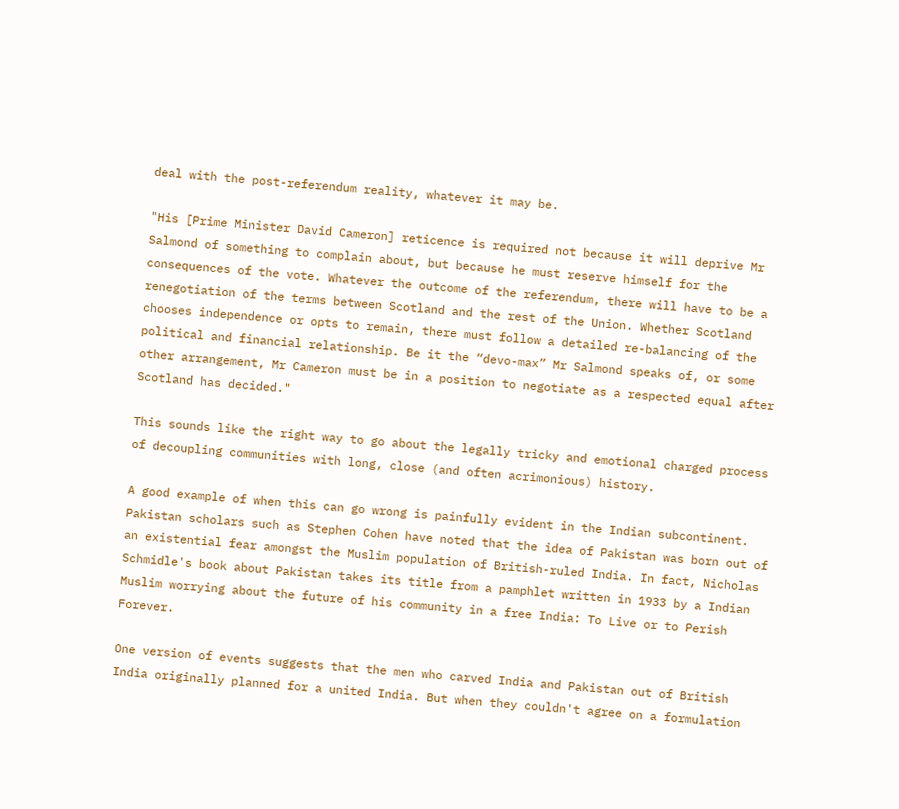deal with the post-referendum reality, whatever it may be.

"His [Prime Minister David Cameron] reticence is required not because it will deprive Mr Salmond of something to complain about, but because he must reserve himself for the consequences of the vote. Whatever the outcome of the referendum, there will have to be a renegotiation of the terms between Scotland and the rest of the Union. Whether Scotland chooses independence or opts to remain, there must follow a detailed re-balancing of the political and financial relationship. Be it the “devo-max” Mr Salmond speaks of, or some other arrangement, Mr Cameron must be in a position to negotiate as a respected equal after Scotland has decided."

This sounds like the right way to go about the legally tricky and emotional charged process of decoupling communities with long, close (and often acrimonious) history.

A good example of when this can go wrong is painfully evident in the Indian subcontinent. Pakistan scholars such as Stephen Cohen have noted that the idea of Pakistan was born out of an existential fear amongst the Muslim population of British-ruled India. In fact, Nicholas Schmidle's book about Pakistan takes its title from a pamphlet written in 1933 by a Indian Muslim worrying about the future of his community in a free India: To Live or to Perish Forever.

One version of events suggests that the men who carved India and Pakistan out of British India originally planned for a united India. But when they couldn't agree on a formulation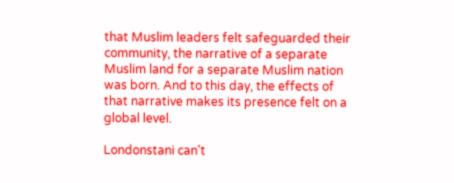that Muslim leaders felt safeguarded their community, the narrative of a separate Muslim land for a separate Muslim nation was born. And to this day, the effects of that narrative makes its presence felt on a global level.

Londonstani can't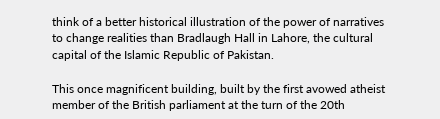think of a better historical illustration of the power of narratives to change realities than Bradlaugh Hall in Lahore, the cultural capital of the Islamic Republic of Pakistan.

This once magnificent building, built by the first avowed atheist member of the British parliament at the turn of the 20th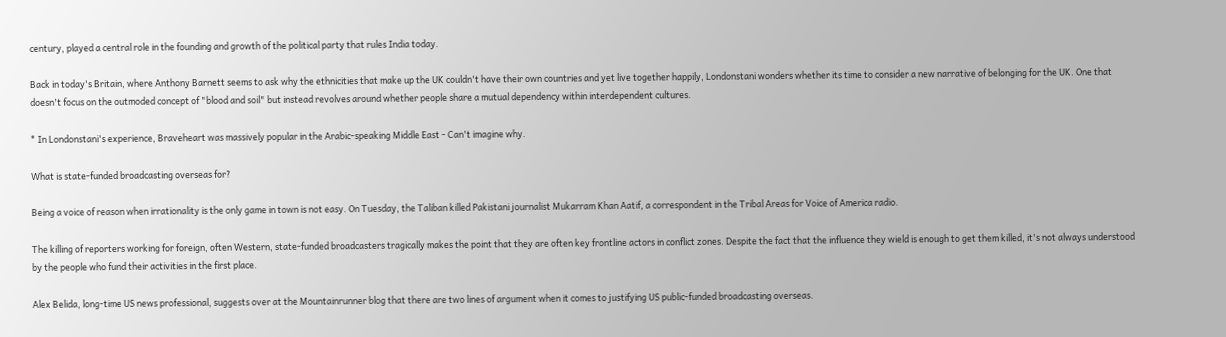century, played a central role in the founding and growth of the political party that rules India today.

Back in today's Britain, where Anthony Barnett seems to ask why the ethnicities that make up the UK couldn't have their own countries and yet live together happily, Londonstani wonders whether its time to consider a new narrative of belonging for the UK. One that doesn't focus on the outmoded concept of "blood and soil" but instead revolves around whether people share a mutual dependency within interdependent cultures.

* In Londonstani's experience, Braveheart was massively popular in the Arabic-speaking Middle East - Can't imagine why.

What is state-funded broadcasting overseas for?

Being a voice of reason when irrationality is the only game in town is not easy. On Tuesday, the Taliban killed Pakistani journalist Mukarram Khan Aatif, a correspondent in the Tribal Areas for Voice of America radio.

The killing of reporters working for foreign, often Western, state-funded broadcasters tragically makes the point that they are often key frontline actors in conflict zones. Despite the fact that the influence they wield is enough to get them killed, it's not always understood by the people who fund their activities in the first place.

Alex Belida, long-time US news professional, suggests over at the Mountainrunner blog that there are two lines of argument when it comes to justifying US public-funded broadcasting overseas.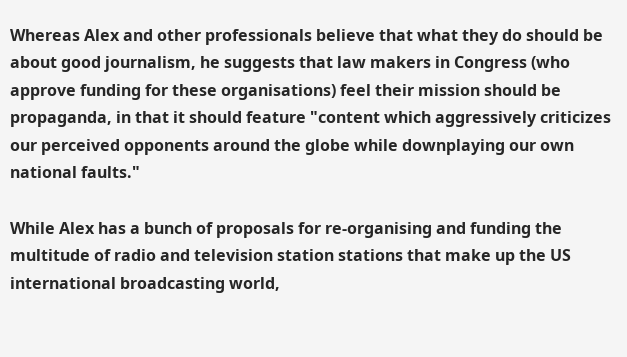Whereas Alex and other professionals believe that what they do should be about good journalism, he suggests that law makers in Congress (who approve funding for these organisations) feel their mission should be propaganda, in that it should feature "content which aggressively criticizes our perceived opponents around the globe while downplaying our own national faults."

While Alex has a bunch of proposals for re-organising and funding the multitude of radio and television station stations that make up the US international broadcasting world,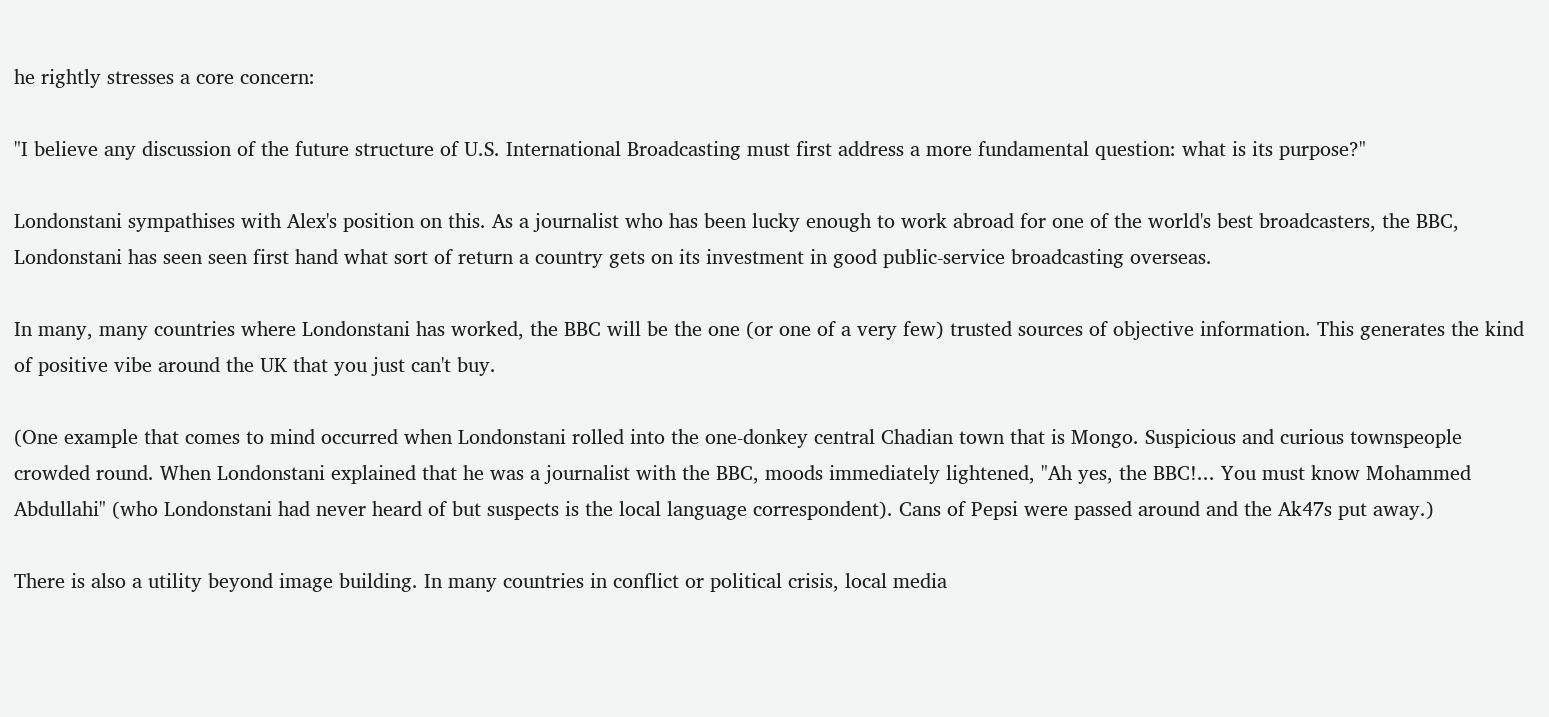he rightly stresses a core concern:

"I believe any discussion of the future structure of U.S. International Broadcasting must first address a more fundamental question: what is its purpose?"

Londonstani sympathises with Alex's position on this. As a journalist who has been lucky enough to work abroad for one of the world's best broadcasters, the BBC, Londonstani has seen seen first hand what sort of return a country gets on its investment in good public-service broadcasting overseas.

In many, many countries where Londonstani has worked, the BBC will be the one (or one of a very few) trusted sources of objective information. This generates the kind of positive vibe around the UK that you just can't buy.

(One example that comes to mind occurred when Londonstani rolled into the one-donkey central Chadian town that is Mongo. Suspicious and curious townspeople crowded round. When Londonstani explained that he was a journalist with the BBC, moods immediately lightened, "Ah yes, the BBC!... You must know Mohammed Abdullahi" (who Londonstani had never heard of but suspects is the local language correspondent). Cans of Pepsi were passed around and the Ak47s put away.)

There is also a utility beyond image building. In many countries in conflict or political crisis, local media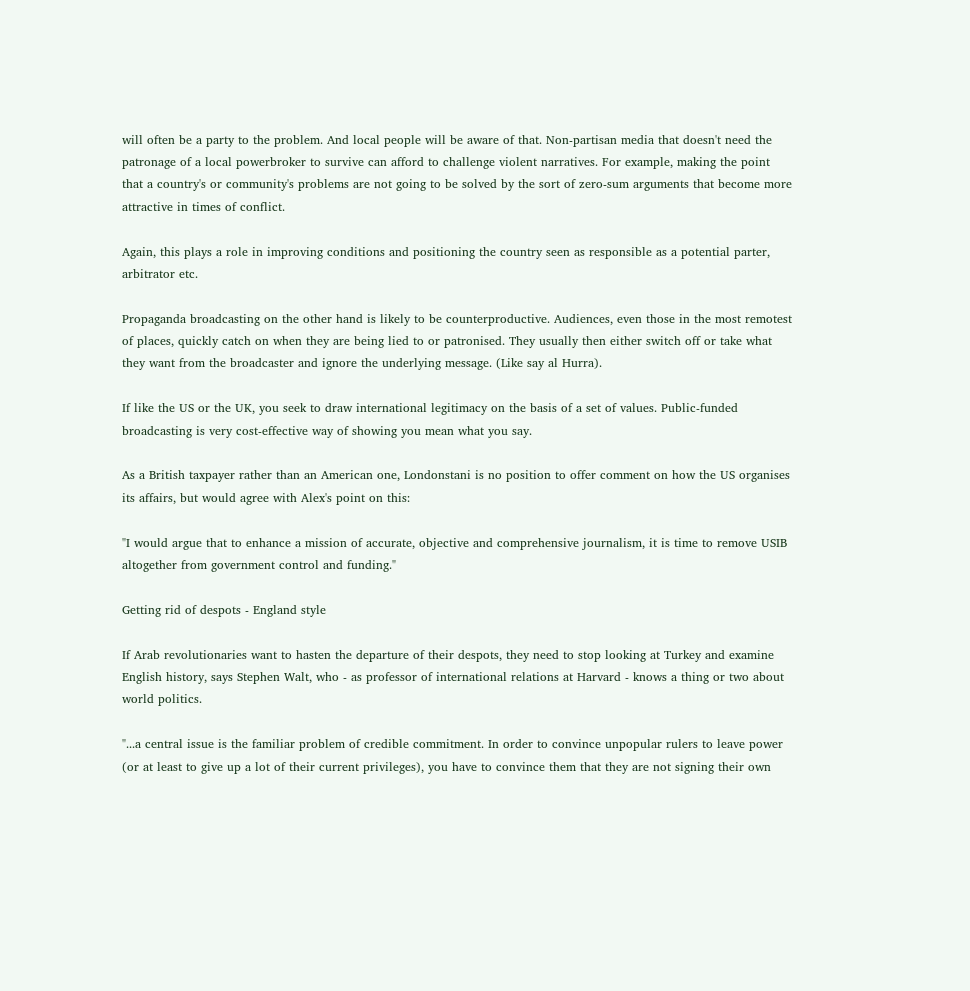will often be a party to the problem. And local people will be aware of that. Non-partisan media that doesn't need the patronage of a local powerbroker to survive can afford to challenge violent narratives. For example, making the point that a country's or community's problems are not going to be solved by the sort of zero-sum arguments that become more attractive in times of conflict.

Again, this plays a role in improving conditions and positioning the country seen as responsible as a potential parter, arbitrator etc.

Propaganda broadcasting on the other hand is likely to be counterproductive. Audiences, even those in the most remotest of places, quickly catch on when they are being lied to or patronised. They usually then either switch off or take what they want from the broadcaster and ignore the underlying message. (Like say al Hurra).

If like the US or the UK, you seek to draw international legitimacy on the basis of a set of values. Public-funded broadcasting is very cost-effective way of showing you mean what you say.

As a British taxpayer rather than an American one, Londonstani is no position to offer comment on how the US organises its affairs, but would agree with Alex's point on this:

"I would argue that to enhance a mission of accurate, objective and comprehensive journalism, it is time to remove USIB altogether from government control and funding."

Getting rid of despots - England style

If Arab revolutionaries want to hasten the departure of their despots, they need to stop looking at Turkey and examine English history, says Stephen Walt, who - as professor of international relations at Harvard - knows a thing or two about world politics.

"...a central issue is the familiar problem of credible commitment. In order to convince unpopular rulers to leave power (or at least to give up a lot of their current privileges), you have to convince them that they are not signing their own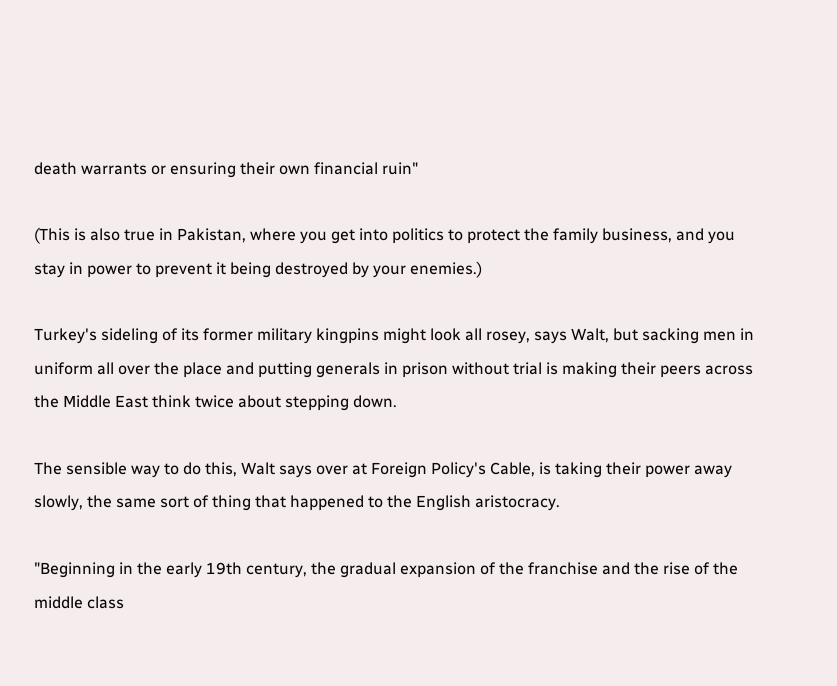death warrants or ensuring their own financial ruin"

(This is also true in Pakistan, where you get into politics to protect the family business, and you stay in power to prevent it being destroyed by your enemies.)

Turkey's sideling of its former military kingpins might look all rosey, says Walt, but sacking men in uniform all over the place and putting generals in prison without trial is making their peers across the Middle East think twice about stepping down.

The sensible way to do this, Walt says over at Foreign Policy's Cable, is taking their power away slowly, the same sort of thing that happened to the English aristocracy.

"Beginning in the early 19th century, the gradual expansion of the franchise and the rise of the middle class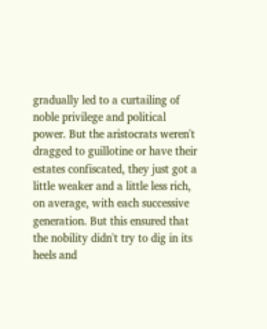gradually led to a curtailing of noble privilege and political power. But the aristocrats weren't dragged to guillotine or have their estates confiscated, they just got a little weaker and a little less rich, on average, with each successive generation. But this ensured that the nobility didn't try to dig in its heels and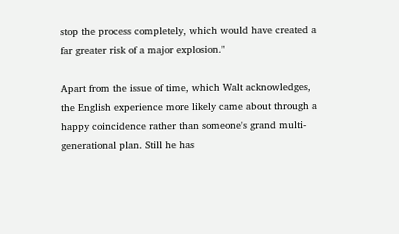stop the process completely, which would have created a far greater risk of a major explosion."

Apart from the issue of time, which Walt acknowledges, the English experience more likely came about through a happy coincidence rather than someone's grand multi-generational plan. Still he has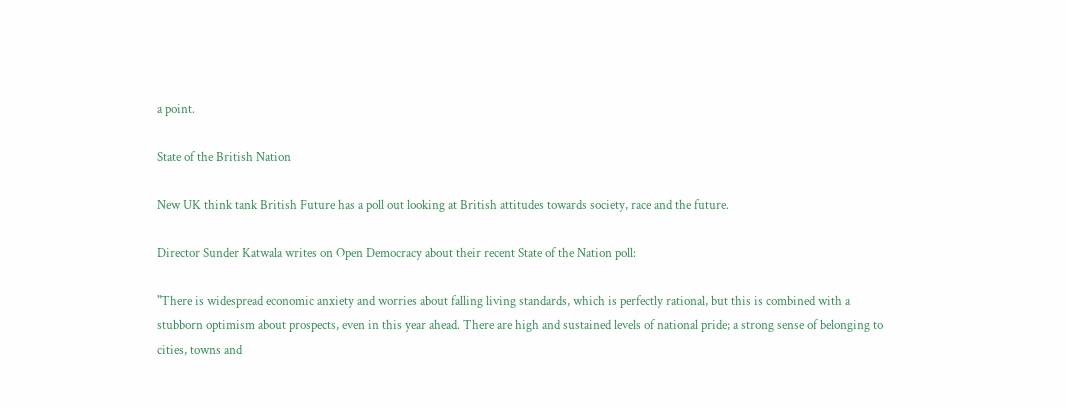a point.

State of the British Nation

New UK think tank British Future has a poll out looking at British attitudes towards society, race and the future.

Director Sunder Katwala writes on Open Democracy about their recent State of the Nation poll:

"There is widespread economic anxiety and worries about falling living standards, which is perfectly rational, but this is combined with a stubborn optimism about prospects, even in this year ahead. There are high and sustained levels of national pride; a strong sense of belonging to cities, towns and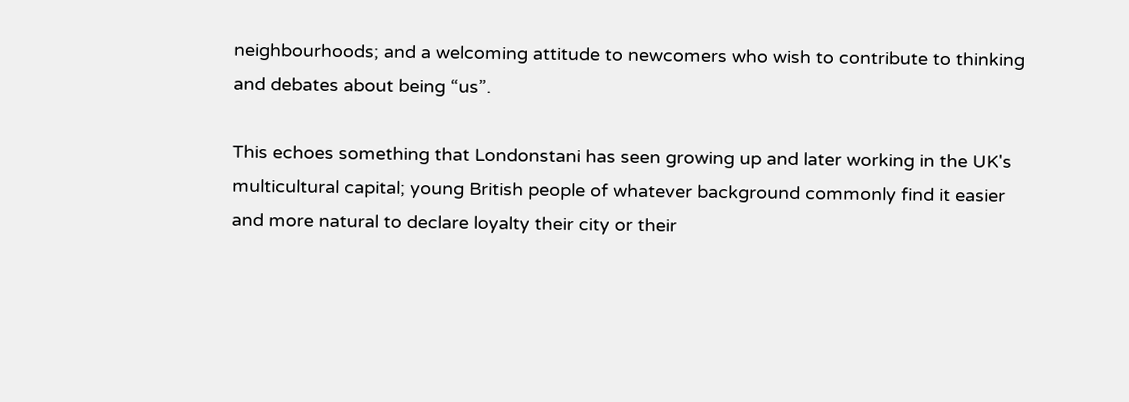neighbourhoods; and a welcoming attitude to newcomers who wish to contribute to thinking and debates about being “us”.

This echoes something that Londonstani has seen growing up and later working in the UK's multicultural capital; young British people of whatever background commonly find it easier and more natural to declare loyalty their city or their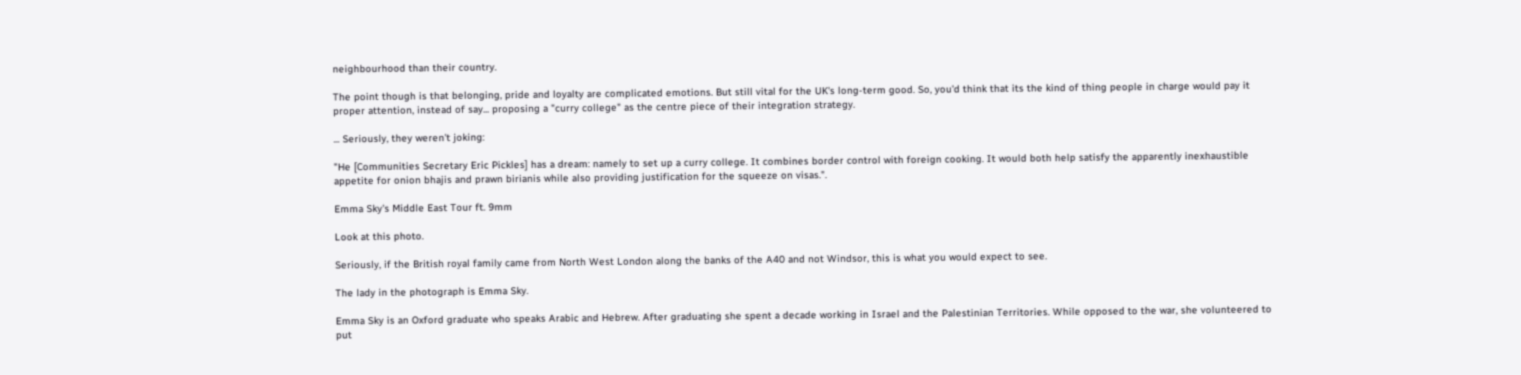neighbourhood than their country.

The point though is that belonging, pride and loyalty are complicated emotions. But still vital for the UK's long-term good. So, you'd think that its the kind of thing people in charge would pay it proper attention, instead of say... proposing a "curry college" as the centre piece of their integration strategy.

... Seriously, they weren't joking:

"He [Communities Secretary Eric Pickles] has a dream: namely to set up a curry college. It combines border control with foreign cooking. It would both help satisfy the apparently inexhaustible appetite for onion bhajis and prawn birianis while also providing justification for the squeeze on visas.".

Emma Sky's Middle East Tour ft. 9mm

Look at this photo.

Seriously, if the British royal family came from North West London along the banks of the A40 and not Windsor, this is what you would expect to see.

The lady in the photograph is Emma Sky.

Emma Sky is an Oxford graduate who speaks Arabic and Hebrew. After graduating she spent a decade working in Israel and the Palestinian Territories. While opposed to the war, she volunteered to put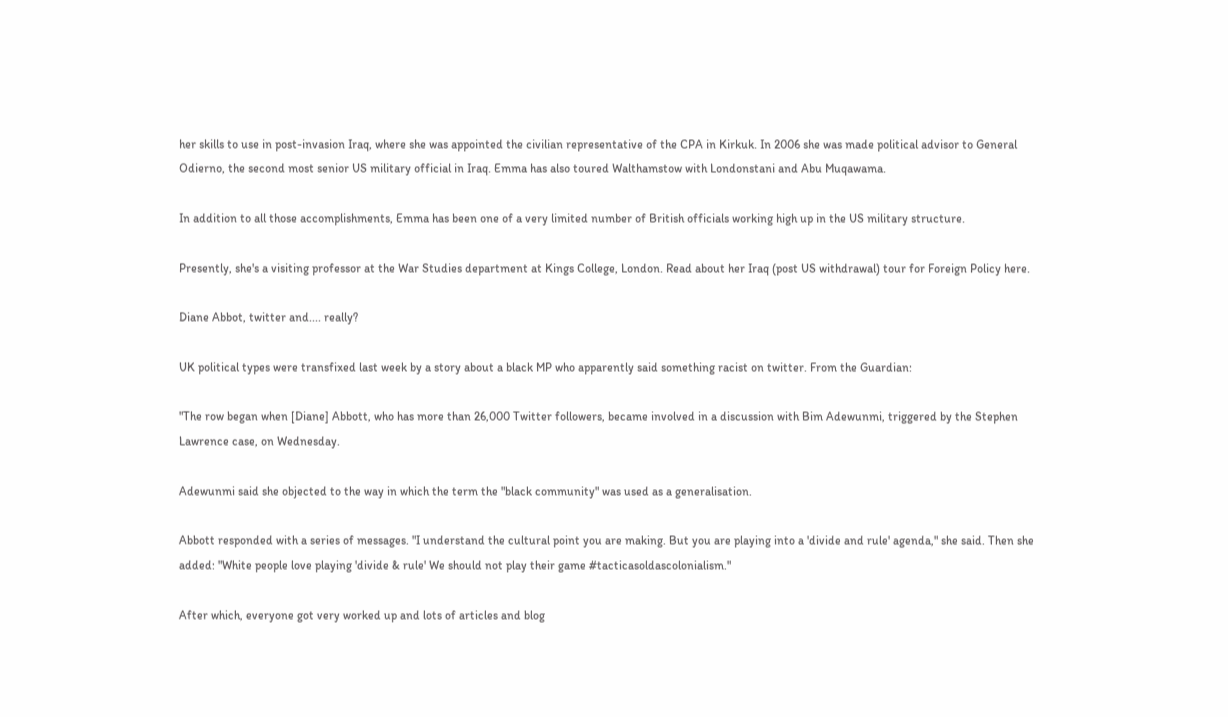her skills to use in post-invasion Iraq, where she was appointed the civilian representative of the CPA in Kirkuk. In 2006 she was made political advisor to General Odierno, the second most senior US military official in Iraq. Emma has also toured Walthamstow with Londonstani and Abu Muqawama.

In addition to all those accomplishments, Emma has been one of a very limited number of British officials working high up in the US military structure.

Presently, she's a visiting professor at the War Studies department at Kings College, London. Read about her Iraq (post US withdrawal) tour for Foreign Policy here.

Diane Abbot, twitter and.... really?

UK political types were transfixed last week by a story about a black MP who apparently said something racist on twitter. From the Guardian:

"The row began when [Diane] Abbott, who has more than 26,000 Twitter followers, became involved in a discussion with Bim Adewunmi, triggered by the Stephen Lawrence case, on Wednesday.

Adewunmi said she objected to the way in which the term the "black community" was used as a generalisation.

Abbott responded with a series of messages. "I understand the cultural point you are making. But you are playing into a 'divide and rule' agenda," she said. Then she added: "White people love playing 'divide & rule' We should not play their game #tacticasoldascolonialism."

After which, everyone got very worked up and lots of articles and blog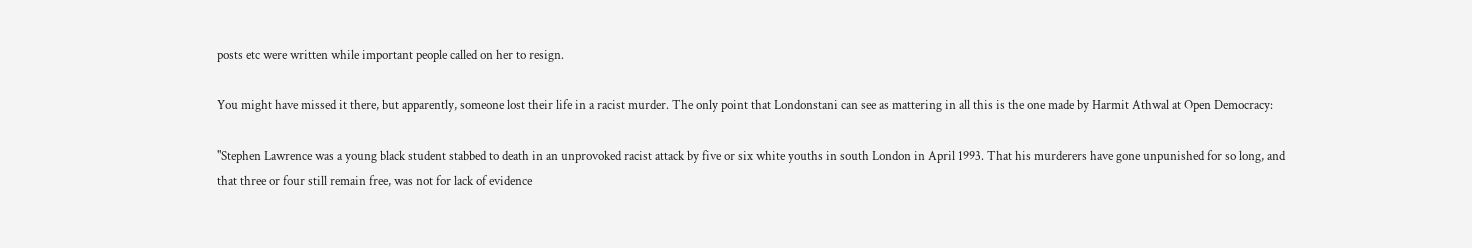posts etc were written while important people called on her to resign.

You might have missed it there, but apparently, someone lost their life in a racist murder. The only point that Londonstani can see as mattering in all this is the one made by Harmit Athwal at Open Democracy:

"Stephen Lawrence was a young black student stabbed to death in an unprovoked racist attack by five or six white youths in south London in April 1993. That his murderers have gone unpunished for so long, and that three or four still remain free, was not for lack of evidence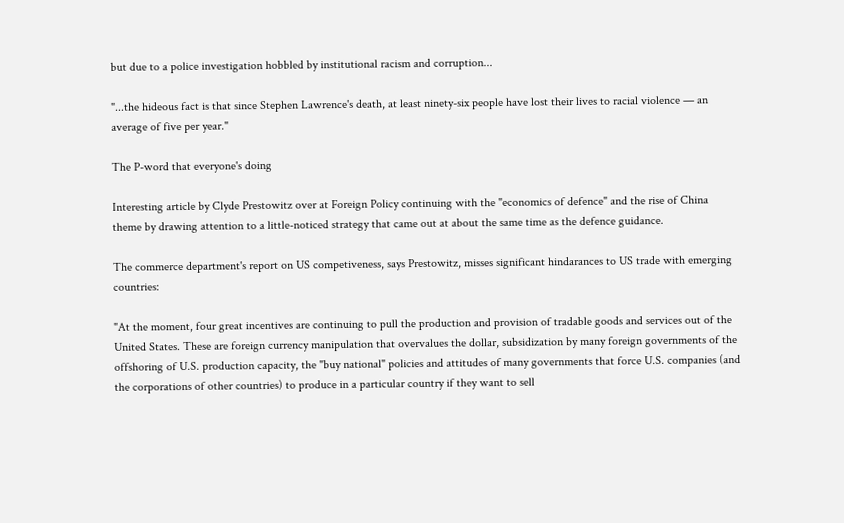but due to a police investigation hobbled by institutional racism and corruption...

"...the hideous fact is that since Stephen Lawrence's death, at least ninety-six people have lost their lives to racial violence — an average of five per year."

The P-word that everyone's doing

Interesting article by Clyde Prestowitz over at Foreign Policy continuing with the "economics of defence" and the rise of China theme by drawing attention to a little-noticed strategy that came out at about the same time as the defence guidance.

The commerce department's report on US competiveness, says Prestowitz, misses significant hindarances to US trade with emerging countries:

"At the moment, four great incentives are continuing to pull the production and provision of tradable goods and services out of the United States. These are foreign currency manipulation that overvalues the dollar, subsidization by many foreign governments of the offshoring of U.S. production capacity, the "buy national" policies and attitudes of many governments that force U.S. companies (and the corporations of other countries) to produce in a particular country if they want to sell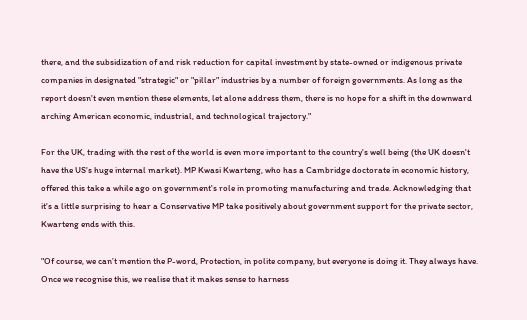there, and the subsidization of and risk reduction for capital investment by state-owned or indigenous private companies in designated "strategic" or "pillar" industries by a number of foreign governments. As long as the report doesn't even mention these elements, let alone address them, there is no hope for a shift in the downward arching American economic, industrial, and technological trajectory."

For the UK, trading with the rest of the world is even more important to the country's well being (the UK doesn't have the US's huge internal market). MP Kwasi Kwarteng, who has a Cambridge doctorate in economic history, offered this take a while ago on government's role in promoting manufacturing and trade. Acknowledging that it's a little surprising to hear a Conservative MP take positively about government support for the private sector, Kwarteng ends with this.

"Of course, we can’t mention the P-word, Protection, in polite company, but everyone is doing it. They always have. Once we recognise this, we realise that it makes sense to harness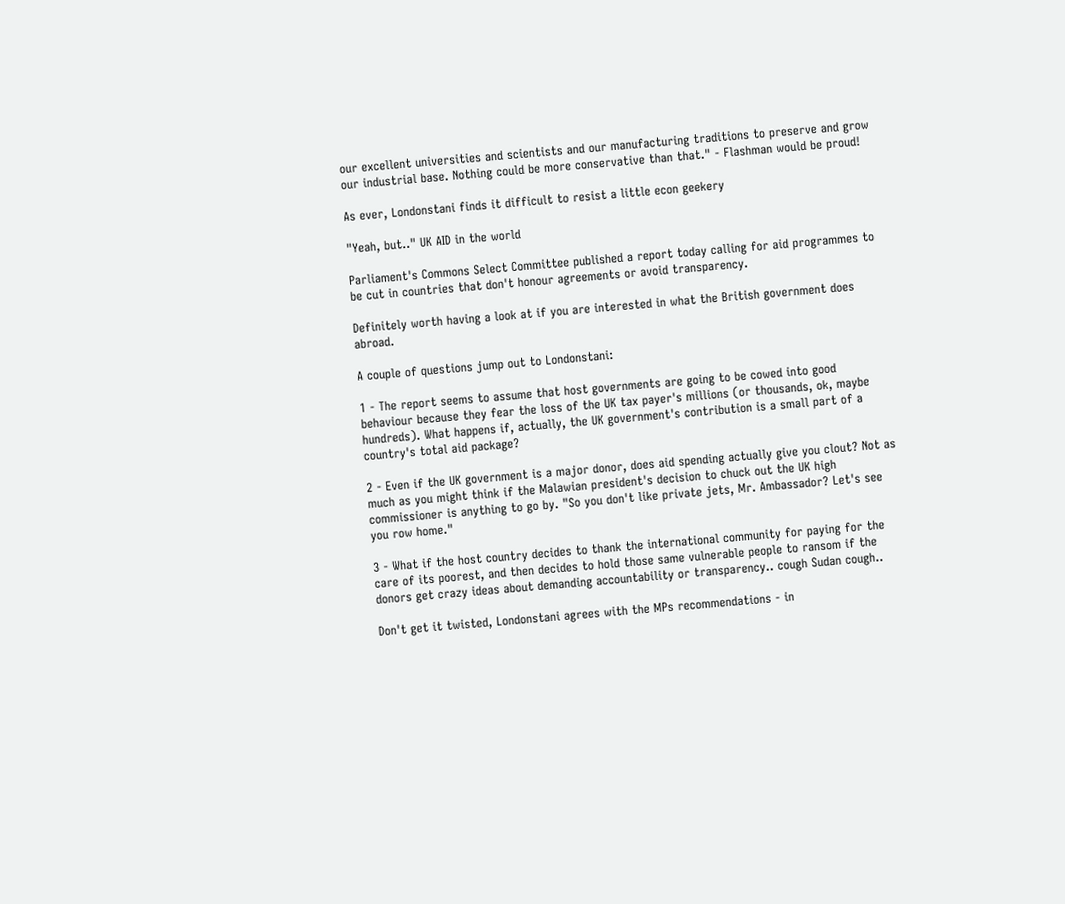our excellent universities and scientists and our manufacturing traditions to preserve and grow our industrial base. Nothing could be more conservative than that." - Flashman would be proud!

As ever, Londonstani finds it difficult to resist a little econ geekery

"Yeah, but.." UK AID in the world

Parliament's Commons Select Committee published a report today calling for aid programmes to be cut in countries that don't honour agreements or avoid transparency.

Definitely worth having a look at if you are interested in what the British government does abroad.

A couple of questions jump out to Londonstani:

1 - The report seems to assume that host governments are going to be cowed into good behaviour because they fear the loss of the UK tax payer's millions (or thousands, ok, maybe hundreds). What happens if, actually, the UK government's contribution is a small part of a country's total aid package?

2 - Even if the UK government is a major donor, does aid spending actually give you clout? Not as much as you might think if the Malawian president's decision to chuck out the UK high commissioner is anything to go by. "So you don't like private jets, Mr. Ambassador? Let's see you row home."

3 - What if the host country decides to thank the international community for paying for the care of its poorest, and then decides to hold those same vulnerable people to ransom if the donors get crazy ideas about demanding accountability or transparency.. cough Sudan cough..

Don't get it twisted, Londonstani agrees with the MPs recommendations - in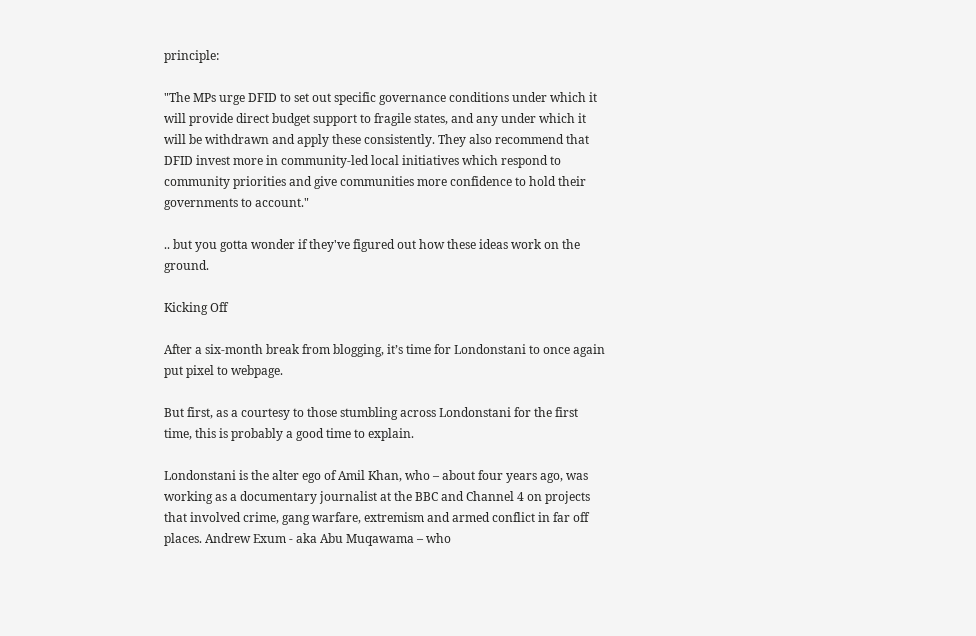principle:

"The MPs urge DFID to set out specific governance conditions under which it will provide direct budget support to fragile states, and any under which it will be withdrawn and apply these consistently. They also recommend that DFID invest more in community-led local initiatives which respond to community priorities and give communities more confidence to hold their governments to account."

.. but you gotta wonder if they've figured out how these ideas work on the ground.

Kicking Off

After a six-month break from blogging, it’s time for Londonstani to once again put pixel to webpage.

But first, as a courtesy to those stumbling across Londonstani for the first time, this is probably a good time to explain.

Londonstani is the alter ego of Amil Khan, who – about four years ago, was working as a documentary journalist at the BBC and Channel 4 on projects that involved crime, gang warfare, extremism and armed conflict in far off places. Andrew Exum - aka Abu Muqawama – who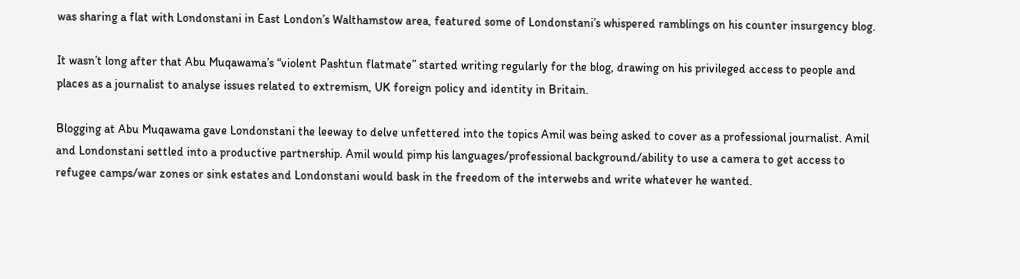was sharing a flat with Londonstani in East London’s Walthamstow area, featured some of Londonstani’s whispered ramblings on his counter insurgency blog.

It wasn’t long after that Abu Muqawama’s “violent Pashtun flatmate” started writing regularly for the blog, drawing on his privileged access to people and places as a journalist to analyse issues related to extremism, UK foreign policy and identity in Britain.

Blogging at Abu Muqawama gave Londonstani the leeway to delve unfettered into the topics Amil was being asked to cover as a professional journalist. Amil and Londonstani settled into a productive partnership. Amil would pimp his languages/professional background/ability to use a camera to get access to refugee camps/war zones or sink estates and Londonstani would bask in the freedom of the interwebs and write whatever he wanted.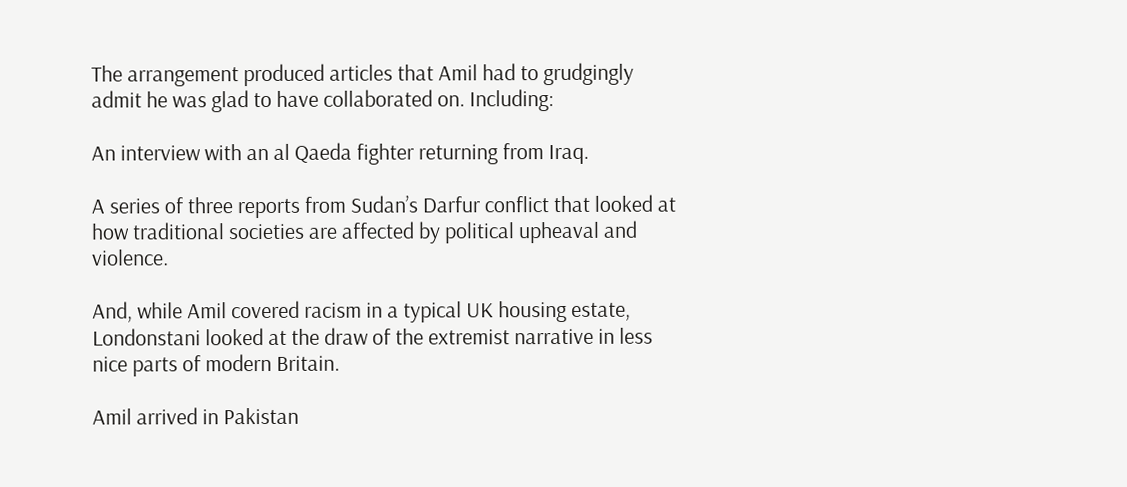The arrangement produced articles that Amil had to grudgingly admit he was glad to have collaborated on. Including:

An interview with an al Qaeda fighter returning from Iraq.

A series of three reports from Sudan’s Darfur conflict that looked at how traditional societies are affected by political upheaval and violence.

And, while Amil covered racism in a typical UK housing estate, Londonstani looked at the draw of the extremist narrative in less nice parts of modern Britain.

Amil arrived in Pakistan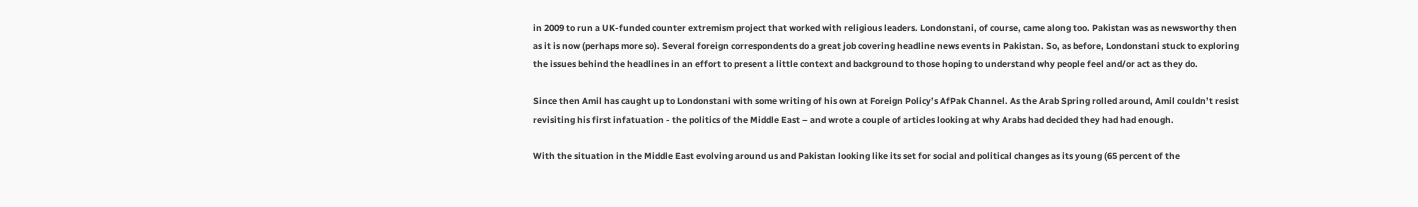in 2009 to run a UK-funded counter extremism project that worked with religious leaders. Londonstani, of course, came along too. Pakistan was as newsworthy then as it is now (perhaps more so). Several foreign correspondents do a great job covering headline news events in Pakistan. So, as before, Londonstani stuck to exploring the issues behind the headlines in an effort to present a little context and background to those hoping to understand why people feel and/or act as they do.

Since then Amil has caught up to Londonstani with some writing of his own at Foreign Policy’s AfPak Channel. As the Arab Spring rolled around, Amil couldn’t resist revisiting his first infatuation - the politics of the Middle East – and wrote a couple of articles looking at why Arabs had decided they had had enough.

With the situation in the Middle East evolving around us and Pakistan looking like its set for social and political changes as its young (65 percent of the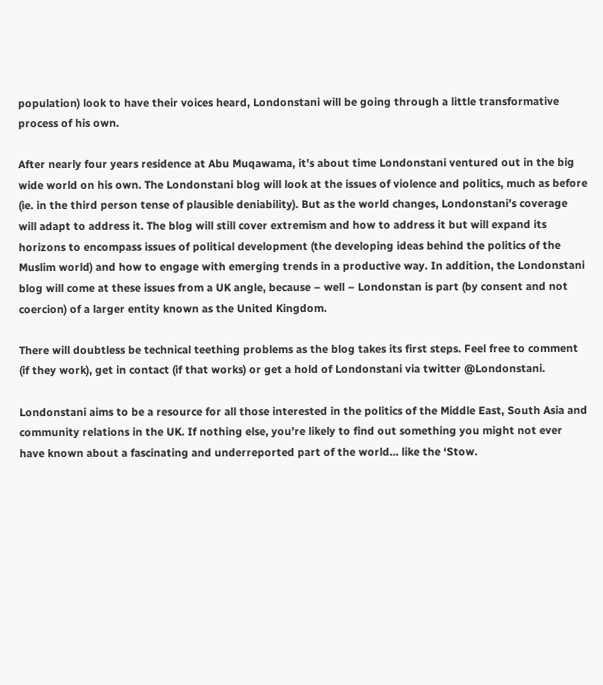population) look to have their voices heard, Londonstani will be going through a little transformative process of his own.

After nearly four years residence at Abu Muqawama, it’s about time Londonstani ventured out in the big wide world on his own. The Londonstani blog will look at the issues of violence and politics, much as before (ie. in the third person tense of plausible deniability). But as the world changes, Londonstani’s coverage will adapt to address it. The blog will still cover extremism and how to address it but will expand its horizons to encompass issues of political development (the developing ideas behind the politics of the Muslim world) and how to engage with emerging trends in a productive way. In addition, the Londonstani blog will come at these issues from a UK angle, because – well – Londonstan is part (by consent and not coercion) of a larger entity known as the United Kingdom.

There will doubtless be technical teething problems as the blog takes its first steps. Feel free to comment (if they work), get in contact (if that works) or get a hold of Londonstani via twitter @Londonstani.

Londonstani aims to be a resource for all those interested in the politics of the Middle East, South Asia and community relations in the UK. If nothing else, you’re likely to find out something you might not ever have known about a fascinating and underreported part of the world… like the ‘Stow.